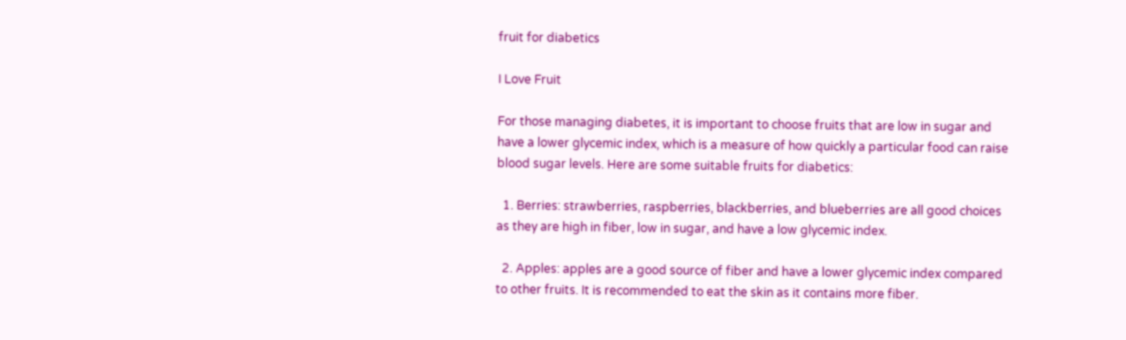fruit for diabetics

I Love Fruit

For those managing diabetes, it is important to choose fruits that are low in sugar and have a lower glycemic index, which is a measure of how quickly a particular food can raise blood sugar levels. Here are some suitable fruits for diabetics:

  1. Berries: strawberries, raspberries, blackberries, and blueberries are all good choices as they are high in fiber, low in sugar, and have a low glycemic index.

  2. Apples: apples are a good source of fiber and have a lower glycemic index compared to other fruits. It is recommended to eat the skin as it contains more fiber.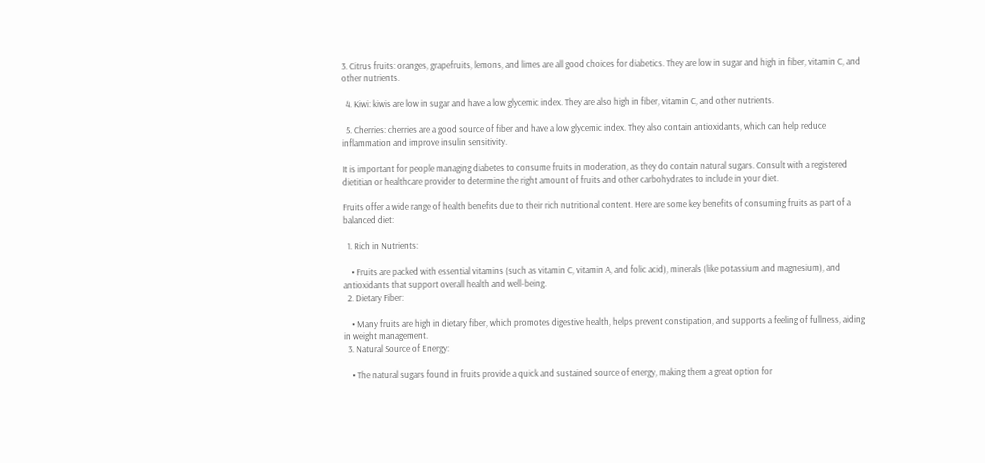3. Citrus fruits: oranges, grapefruits, lemons, and limes are all good choices for diabetics. They are low in sugar and high in fiber, vitamin C, and other nutrients.

  4. Kiwi: kiwis are low in sugar and have a low glycemic index. They are also high in fiber, vitamin C, and other nutrients.

  5. Cherries: cherries are a good source of fiber and have a low glycemic index. They also contain antioxidants, which can help reduce inflammation and improve insulin sensitivity.

It is important for people managing diabetes to consume fruits in moderation, as they do contain natural sugars. Consult with a registered dietitian or healthcare provider to determine the right amount of fruits and other carbohydrates to include in your diet.

Fruits offer a wide range of health benefits due to their rich nutritional content. Here are some key benefits of consuming fruits as part of a balanced diet:

  1. Rich in Nutrients:

    • Fruits are packed with essential vitamins (such as vitamin C, vitamin A, and folic acid), minerals (like potassium and magnesium), and antioxidants that support overall health and well-being.
  2. Dietary Fiber:

    • Many fruits are high in dietary fiber, which promotes digestive health, helps prevent constipation, and supports a feeling of fullness, aiding in weight management.
  3. Natural Source of Energy:

    • The natural sugars found in fruits provide a quick and sustained source of energy, making them a great option for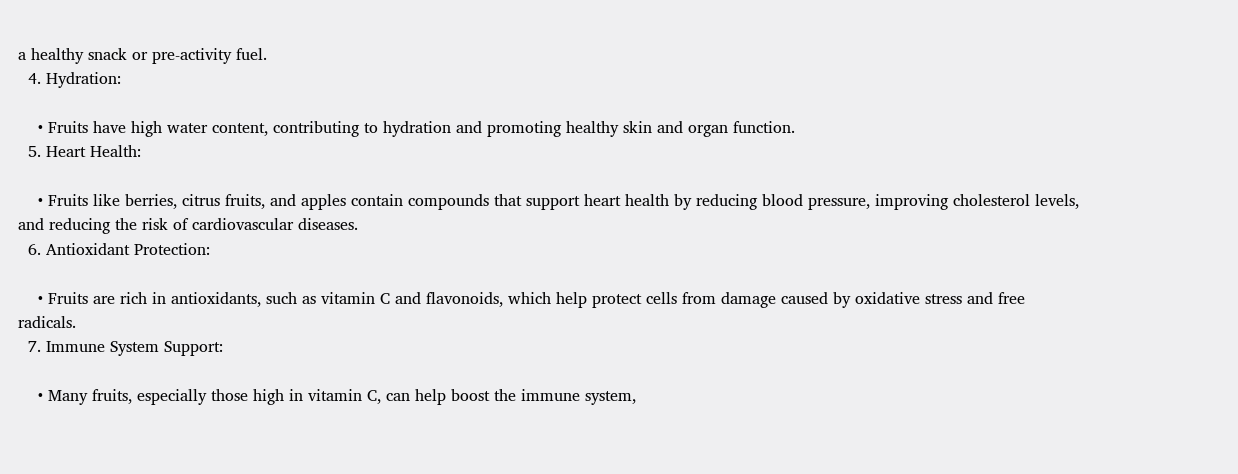a healthy snack or pre-activity fuel.
  4. Hydration:

    • Fruits have high water content, contributing to hydration and promoting healthy skin and organ function.
  5. Heart Health:

    • Fruits like berries, citrus fruits, and apples contain compounds that support heart health by reducing blood pressure, improving cholesterol levels, and reducing the risk of cardiovascular diseases.
  6. Antioxidant Protection:

    • Fruits are rich in antioxidants, such as vitamin C and flavonoids, which help protect cells from damage caused by oxidative stress and free radicals.
  7. Immune System Support:

    • Many fruits, especially those high in vitamin C, can help boost the immune system,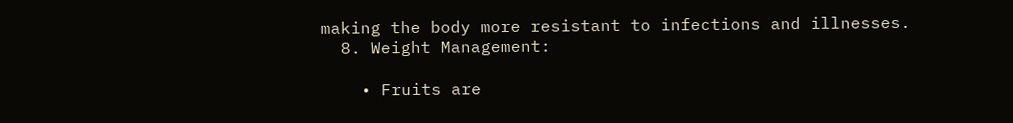making the body more resistant to infections and illnesses.
  8. Weight Management:

    • Fruits are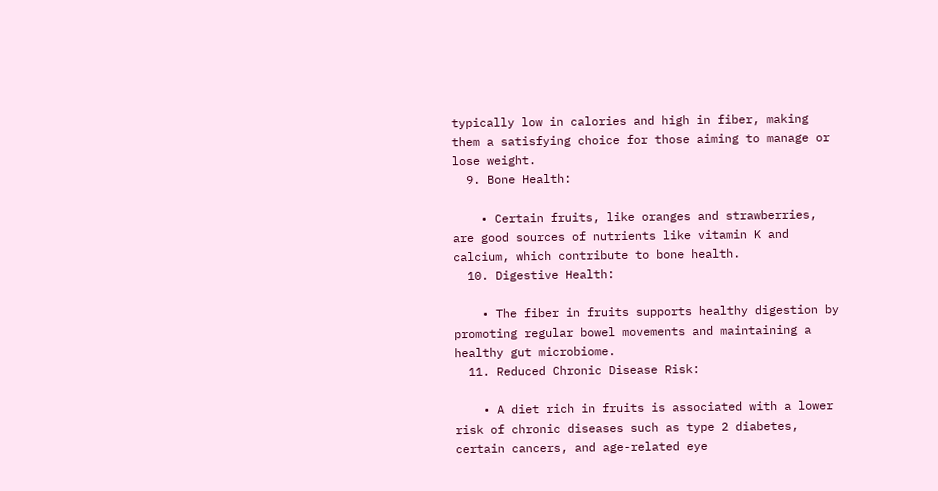typically low in calories and high in fiber, making them a satisfying choice for those aiming to manage or lose weight.
  9. Bone Health:

    • Certain fruits, like oranges and strawberries, are good sources of nutrients like vitamin K and calcium, which contribute to bone health.
  10. Digestive Health:

    • The fiber in fruits supports healthy digestion by promoting regular bowel movements and maintaining a healthy gut microbiome.
  11. Reduced Chronic Disease Risk:

    • A diet rich in fruits is associated with a lower risk of chronic diseases such as type 2 diabetes, certain cancers, and age-related eye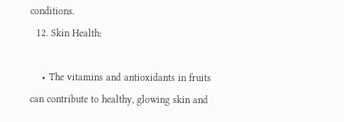conditions.
  12. Skin Health:

    • The vitamins and antioxidants in fruits can contribute to healthy, glowing skin and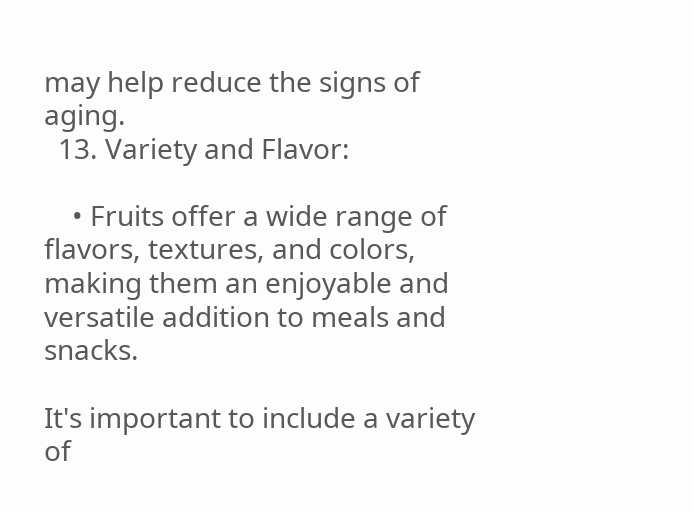may help reduce the signs of aging.
  13. Variety and Flavor:

    • Fruits offer a wide range of flavors, textures, and colors, making them an enjoyable and versatile addition to meals and snacks.

It's important to include a variety of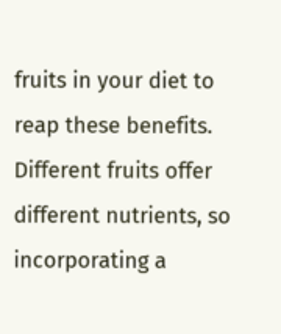fruits in your diet to reap these benefits. Different fruits offer different nutrients, so incorporating a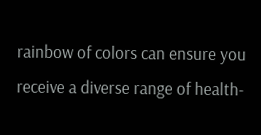rainbow of colors can ensure you receive a diverse range of health-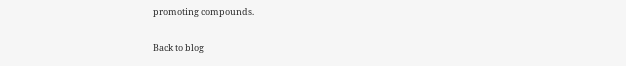promoting compounds.

Back to blog